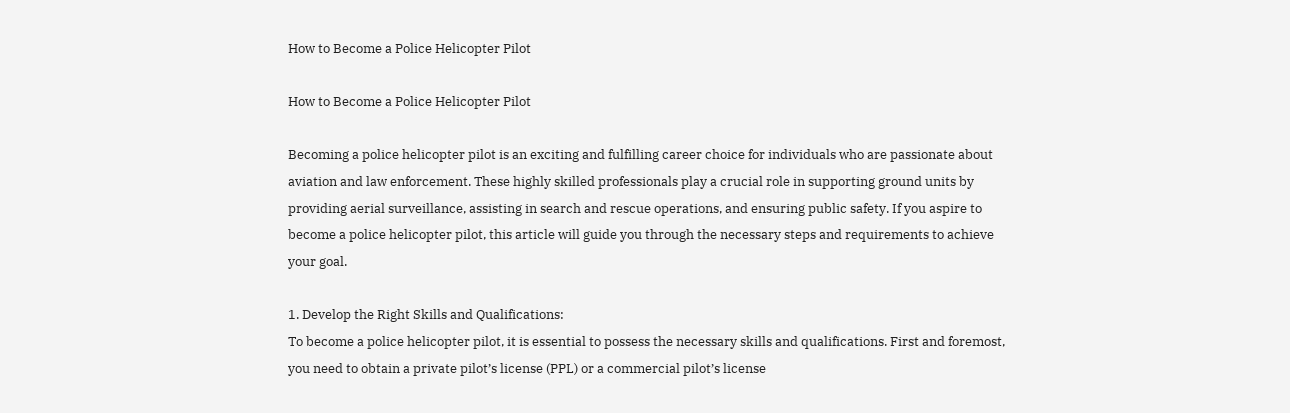How to Become a Police Helicopter Pilot

How to Become a Police Helicopter Pilot

Becoming a police helicopter pilot is an exciting and fulfilling career choice for individuals who are passionate about aviation and law enforcement. These highly skilled professionals play a crucial role in supporting ground units by providing aerial surveillance, assisting in search and rescue operations, and ensuring public safety. If you aspire to become a police helicopter pilot, this article will guide you through the necessary steps and requirements to achieve your goal.

1. Develop the Right Skills and Qualifications:
To become a police helicopter pilot, it is essential to possess the necessary skills and qualifications. First and foremost, you need to obtain a private pilot’s license (PPL) or a commercial pilot’s license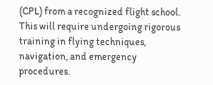(CPL) from a recognized flight school. This will require undergoing rigorous training in flying techniques, navigation, and emergency procedures.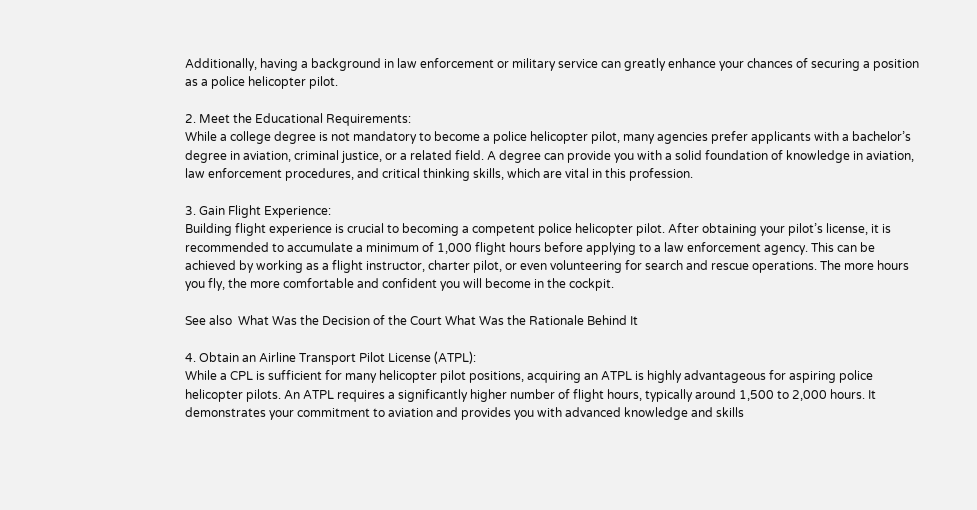Additionally, having a background in law enforcement or military service can greatly enhance your chances of securing a position as a police helicopter pilot.

2. Meet the Educational Requirements:
While a college degree is not mandatory to become a police helicopter pilot, many agencies prefer applicants with a bachelor’s degree in aviation, criminal justice, or a related field. A degree can provide you with a solid foundation of knowledge in aviation, law enforcement procedures, and critical thinking skills, which are vital in this profession.

3. Gain Flight Experience:
Building flight experience is crucial to becoming a competent police helicopter pilot. After obtaining your pilot’s license, it is recommended to accumulate a minimum of 1,000 flight hours before applying to a law enforcement agency. This can be achieved by working as a flight instructor, charter pilot, or even volunteering for search and rescue operations. The more hours you fly, the more comfortable and confident you will become in the cockpit.

See also  What Was the Decision of the Court What Was the Rationale Behind It

4. Obtain an Airline Transport Pilot License (ATPL):
While a CPL is sufficient for many helicopter pilot positions, acquiring an ATPL is highly advantageous for aspiring police helicopter pilots. An ATPL requires a significantly higher number of flight hours, typically around 1,500 to 2,000 hours. It demonstrates your commitment to aviation and provides you with advanced knowledge and skills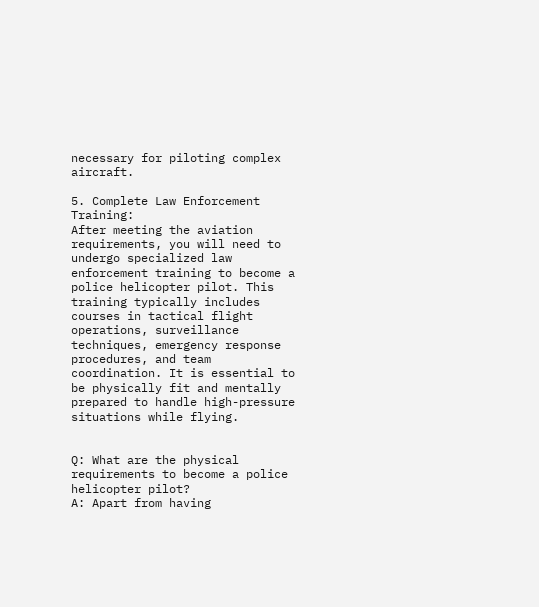necessary for piloting complex aircraft.

5. Complete Law Enforcement Training:
After meeting the aviation requirements, you will need to undergo specialized law enforcement training to become a police helicopter pilot. This training typically includes courses in tactical flight operations, surveillance techniques, emergency response procedures, and team coordination. It is essential to be physically fit and mentally prepared to handle high-pressure situations while flying.


Q: What are the physical requirements to become a police helicopter pilot?
A: Apart from having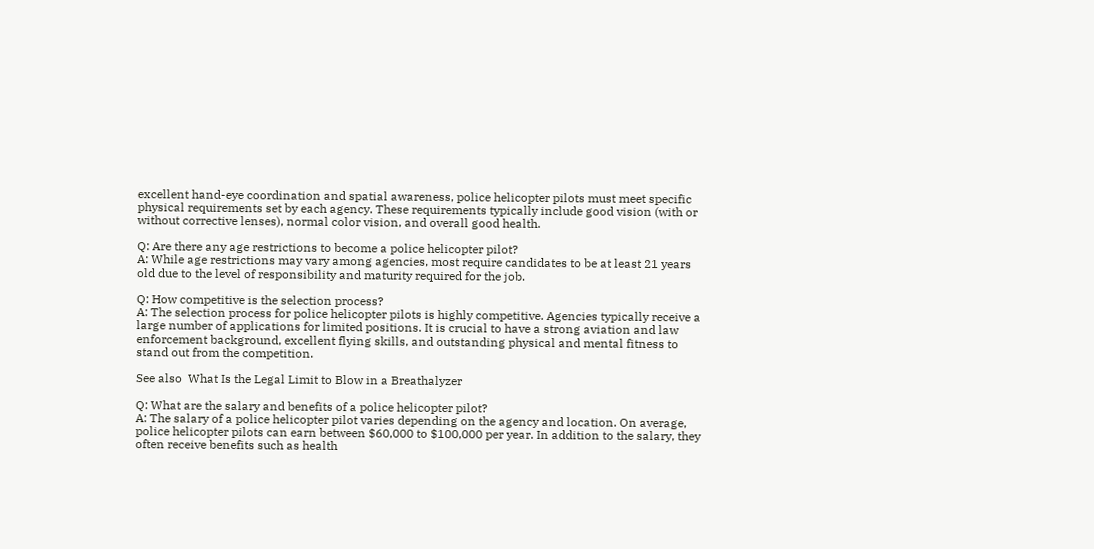excellent hand-eye coordination and spatial awareness, police helicopter pilots must meet specific physical requirements set by each agency. These requirements typically include good vision (with or without corrective lenses), normal color vision, and overall good health.

Q: Are there any age restrictions to become a police helicopter pilot?
A: While age restrictions may vary among agencies, most require candidates to be at least 21 years old due to the level of responsibility and maturity required for the job.

Q: How competitive is the selection process?
A: The selection process for police helicopter pilots is highly competitive. Agencies typically receive a large number of applications for limited positions. It is crucial to have a strong aviation and law enforcement background, excellent flying skills, and outstanding physical and mental fitness to stand out from the competition.

See also  What Is the Legal Limit to Blow in a Breathalyzer

Q: What are the salary and benefits of a police helicopter pilot?
A: The salary of a police helicopter pilot varies depending on the agency and location. On average, police helicopter pilots can earn between $60,000 to $100,000 per year. In addition to the salary, they often receive benefits such as health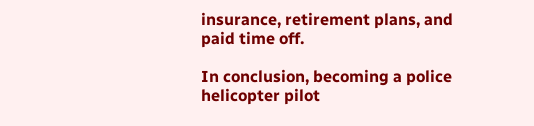insurance, retirement plans, and paid time off.

In conclusion, becoming a police helicopter pilot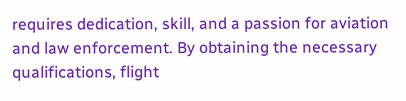requires dedication, skill, and a passion for aviation and law enforcement. By obtaining the necessary qualifications, flight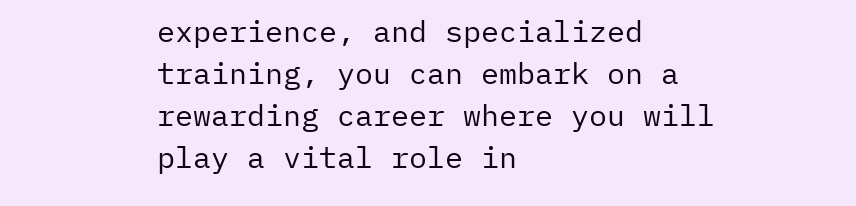experience, and specialized training, you can embark on a rewarding career where you will play a vital role in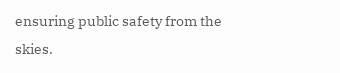ensuring public safety from the skies.